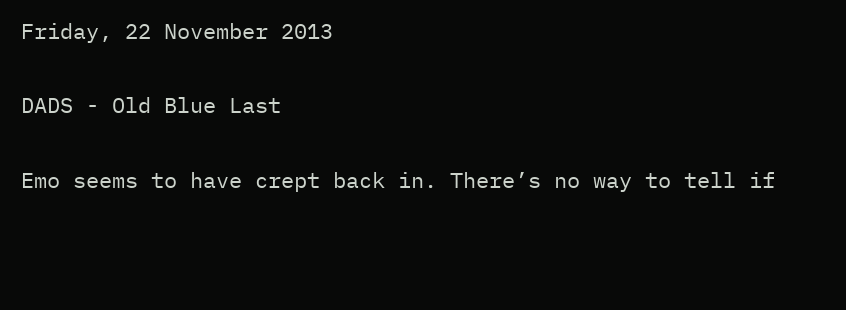Friday, 22 November 2013

DADS - Old Blue Last

Emo seems to have crept back in. There’s no way to tell if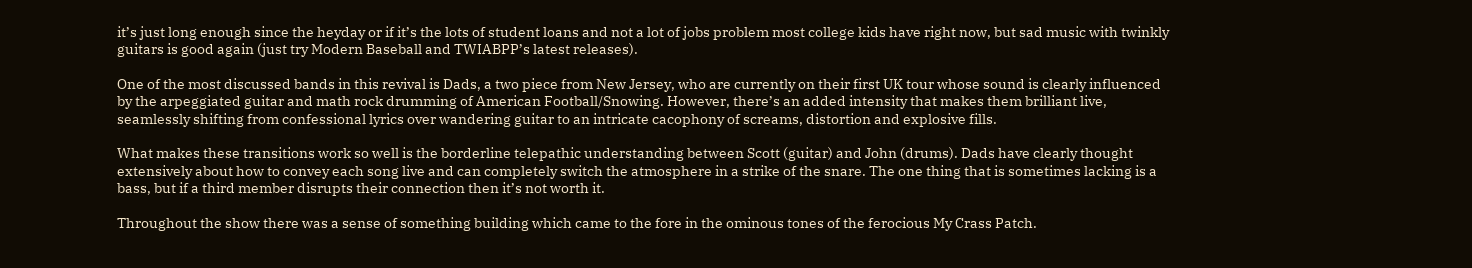it’s just long enough since the heyday or if it’s the lots of student loans and not a lot of jobs problem most college kids have right now, but sad music with twinkly guitars is good again (just try Modern Baseball and TWIABPP’s latest releases).

One of the most discussed bands in this revival is Dads, a two piece from New Jersey, who are currently on their first UK tour whose sound is clearly influenced by the arpeggiated guitar and math rock drumming of American Football/Snowing. However, there’s an added intensity that makes them brilliant live, seamlessly shifting from confessional lyrics over wandering guitar to an intricate cacophony of screams, distortion and explosive fills.

What makes these transitions work so well is the borderline telepathic understanding between Scott (guitar) and John (drums). Dads have clearly thought extensively about how to convey each song live and can completely switch the atmosphere in a strike of the snare. The one thing that is sometimes lacking is a bass, but if a third member disrupts their connection then it’s not worth it.

Throughout the show there was a sense of something building which came to the fore in the ominous tones of the ferocious My Crass Patch.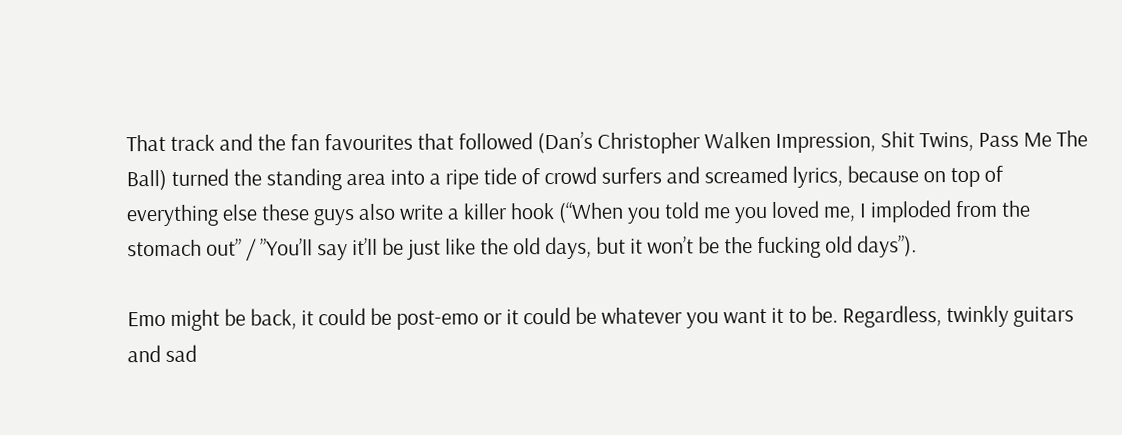That track and the fan favourites that followed (Dan’s Christopher Walken Impression, Shit Twins, Pass Me The Ball) turned the standing area into a ripe tide of crowd surfers and screamed lyrics, because on top of everything else these guys also write a killer hook (“When you told me you loved me, I imploded from the stomach out” / ”You’ll say it’ll be just like the old days, but it won’t be the fucking old days”).

Emo might be back, it could be post-emo or it could be whatever you want it to be. Regardless, twinkly guitars and sad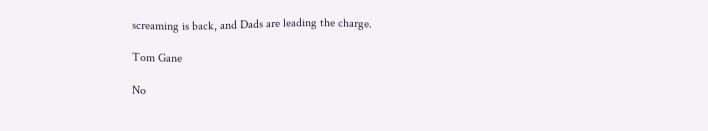screaming is back, and Dads are leading the charge.

Tom Gane

No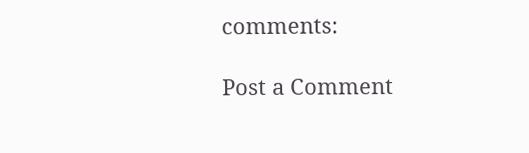comments:

Post a Comment